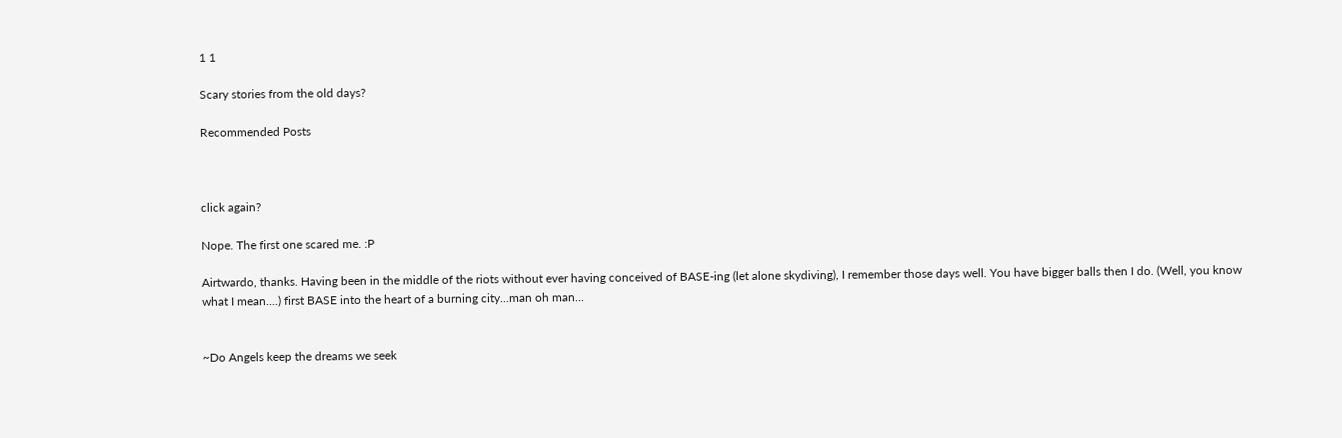1 1

Scary stories from the old days?

Recommended Posts



click again?

Nope. The first one scared me. :P

Airtwardo, thanks. Having been in the middle of the riots without ever having conceived of BASE-ing (let alone skydiving), I remember those days well. You have bigger balls then I do. (Well, you know what I mean....) first BASE into the heart of a burning city...man oh man...


~Do Angels keep the dreams we seek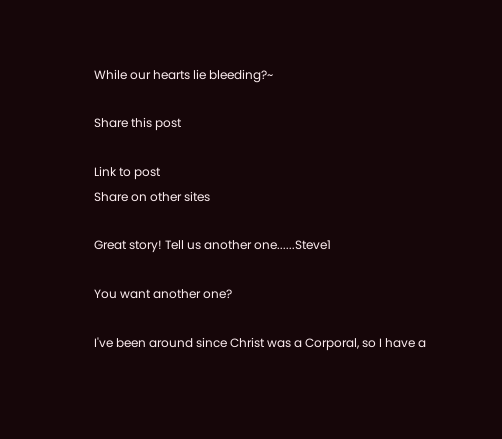While our hearts lie bleeding?~

Share this post

Link to post
Share on other sites

Great story! Tell us another one......Steve1

You want another one?

I've been around since Christ was a Corporal, so I have a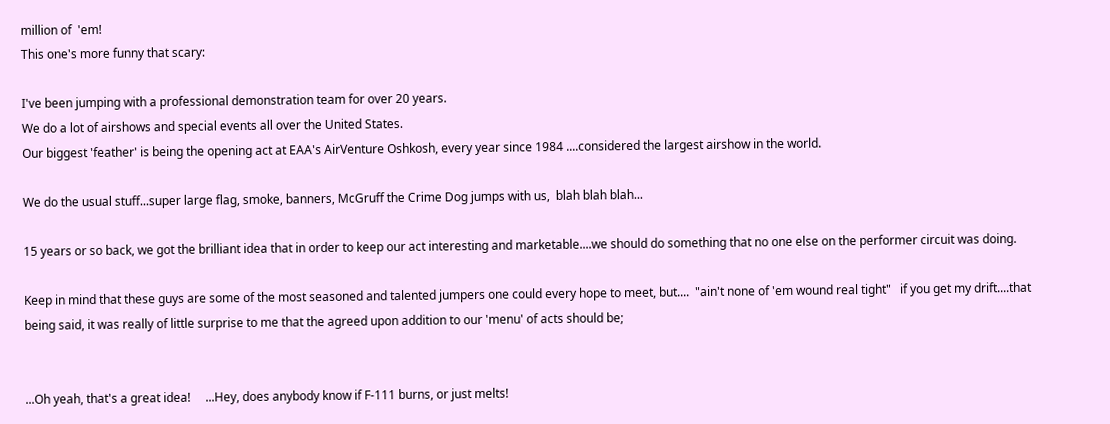million of  'em!
This one's more funny that scary:

I've been jumping with a professional demonstration team for over 20 years.
We do a lot of airshows and special events all over the United States.
Our biggest 'feather' is being the opening act at EAA's AirVenture Oshkosh, every year since 1984 ....considered the largest airshow in the world.

We do the usual stuff...super large flag, smoke, banners, McGruff the Crime Dog jumps with us,  blah blah blah...

15 years or so back, we got the brilliant idea that in order to keep our act interesting and marketable....we should do something that no one else on the performer circuit was doing.

Keep in mind that these guys are some of the most seasoned and talented jumpers one could every hope to meet, but....  "ain't none of 'em wound real tight"   if you get my drift....that being said, it was really of little surprise to me that the agreed upon addition to our 'menu' of acts should be;


...Oh yeah, that's a great idea!     ...Hey, does anybody know if F-111 burns, or just melts!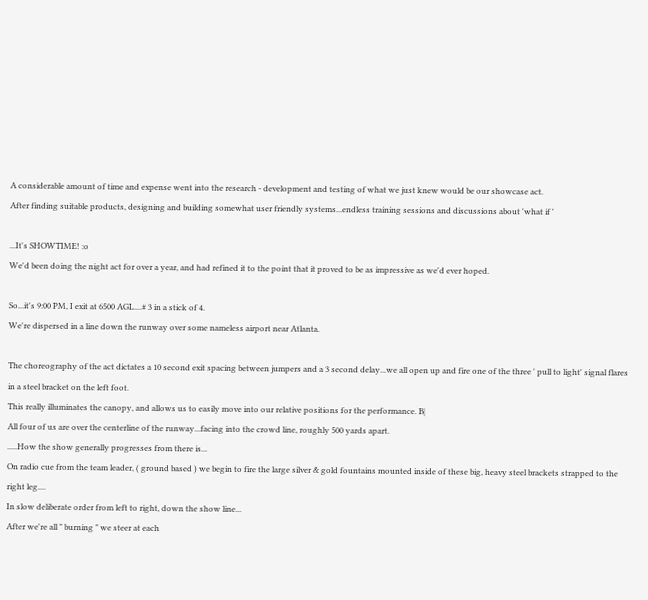A considerable amount of time and expense went into the research - development and testing of what we just knew would be our showcase act.
After finding suitable products, designing and building somewhat user friendly systems...endless training sessions and discussions about 'what if '

...It's SHOWTIME! :o
We'd been doing the night act for over a year, and had refined it to the point that it proved to be as impressive as we'd ever hoped.

So...it's 9:00 PM, I exit at 6500 AGL....# 3 in a stick of 4.
We're dispersed in a line down the runway over some nameless airport near Atlanta.

The choreography of the act dictates a 10 second exit spacing between jumpers and a 3 second delay...we all open up and fire one of the three ' pull to light' signal flares in a steel bracket on the left foot.
This really illuminates the canopy, and allows us to easily move into our relative positions for the performance. B|
All four of us are over the centerline of the runway...facing into the crowd line, roughly 500 yards apart.
.....How the show generally progresses from there is...
On radio cue from the team leader, ( ground based ) we begin to fire the large silver & gold fountains mounted inside of these big, heavy steel brackets strapped to the right leg....
In slow deliberate order from left to right, down the show line...
After we're all " burning " we steer at each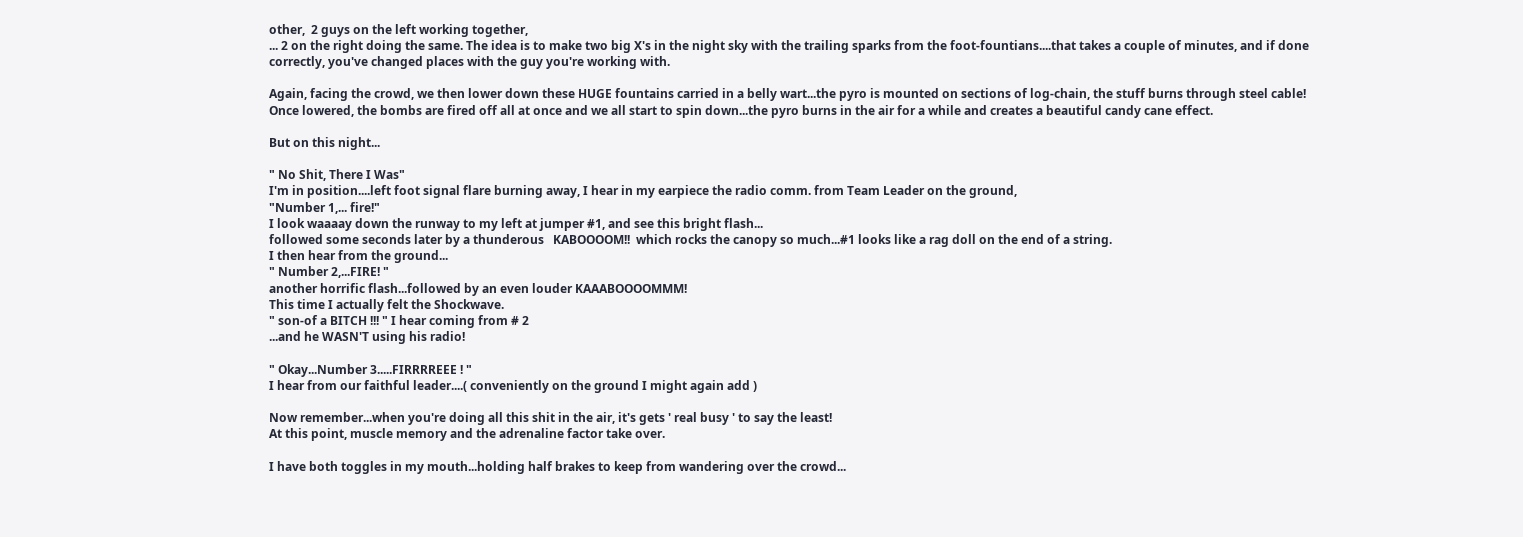other,  2 guys on the left working together,
... 2 on the right doing the same. The idea is to make two big X's in the night sky with the trailing sparks from the foot-fountians....that takes a couple of minutes, and if done correctly, you've changed places with the guy you're working with.

Again, facing the crowd, we then lower down these HUGE fountains carried in a belly wart...the pyro is mounted on sections of log-chain, the stuff burns through steel cable!
Once lowered, the bombs are fired off all at once and we all start to spin down...the pyro burns in the air for a while and creates a beautiful candy cane effect.

But on this night...

" No Shit, There I Was"
I'm in position....left foot signal flare burning away, I hear in my earpiece the radio comm. from Team Leader on the ground,
"Number 1,... fire!"
I look waaaay down the runway to my left at jumper #1, and see this bright flash...
followed some seconds later by a thunderous   KABOOOOM!!  which rocks the canopy so much...#1 looks like a rag doll on the end of a string.
I then hear from the ground...
" Number 2,...FIRE! "
another horrific flash...followed by an even louder KAAABOOOOMMM!
This time I actually felt the Shockwave.
" son-of a BITCH !!! " I hear coming from # 2
...and he WASN'T using his radio!

" Okay...Number 3.....FIRRRREEE ! "
I hear from our faithful leader....( conveniently on the ground I might again add )

Now remember...when you're doing all this shit in the air, it's gets ' real busy ' to say the least!
At this point, muscle memory and the adrenaline factor take over.

I have both toggles in my mouth...holding half brakes to keep from wandering over the crowd...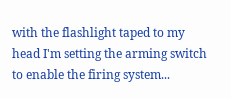with the flashlight taped to my head I'm setting the arming switch to enable the firing system...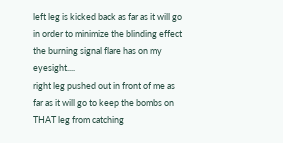left leg is kicked back as far as it will go in order to minimize the blinding effect the burning signal flare has on my eyesight....
right leg pushed out in front of me as far as it will go to keep the bombs on THAT leg from catching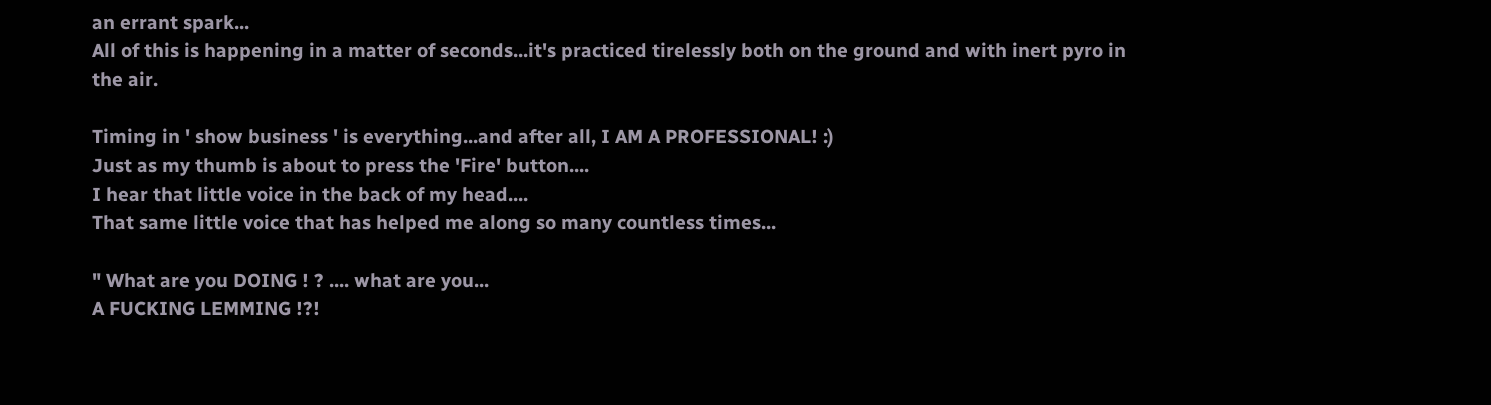an errant spark...
All of this is happening in a matter of seconds...it's practiced tirelessly both on the ground and with inert pyro in the air.

Timing in ' show business ' is everything...and after all, I AM A PROFESSIONAL! :)
Just as my thumb is about to press the 'Fire' button....
I hear that little voice in the back of my head....
That same little voice that has helped me along so many countless times...

" What are you DOING ! ? .... what are you...
A FUCKING LEMMING !?!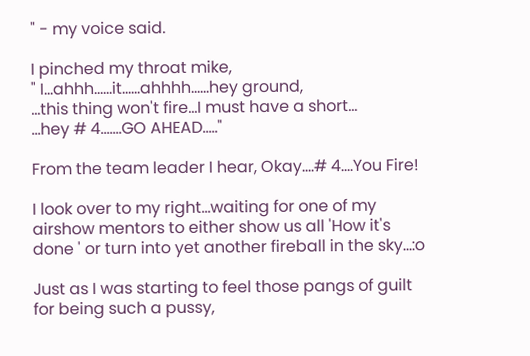" - my voice said.

I pinched my throat mike,
" I...ahhh......it......ahhhh......hey ground,
...this thing won't fire...I must have a short...
...hey # 4.......GO AHEAD....."

From the team leader I hear, Okay....# 4....You Fire!

I look over to my right...waiting for one of my airshow mentors to either show us all 'How it's done ' or turn into yet another fireball in the sky...:o

Just as I was starting to feel those pangs of guilt for being such a pussy,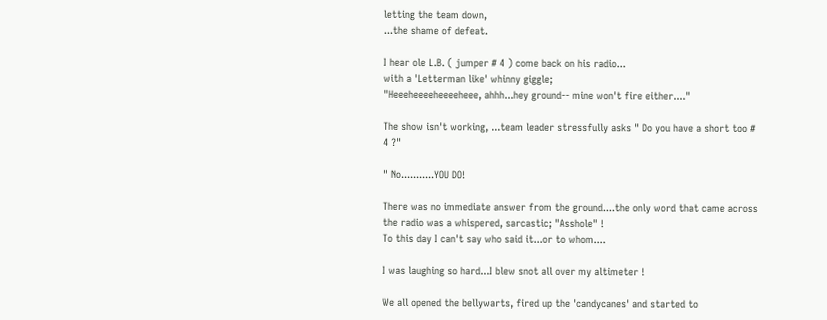letting the team down,
...the shame of defeat.

I hear ole L.B. ( jumper # 4 ) come back on his radio...
with a 'Letterman like' whinny giggle;
"Heeeheeeeheeeeheee, ahhh...hey ground-- mine won't fire either...."

The show isn't working, ...team leader stressfully asks " Do you have a short too # 4 ?"

" No...........YOU DO!

There was no immediate answer from the ground....the only word that came across the radio was a whispered, sarcastic; "Asshole" !
To this day I can't say who said it...or to whom....

I was laughing so hard...I blew snot all over my altimeter !

We all opened the bellywarts, fired up the 'candycanes' and started to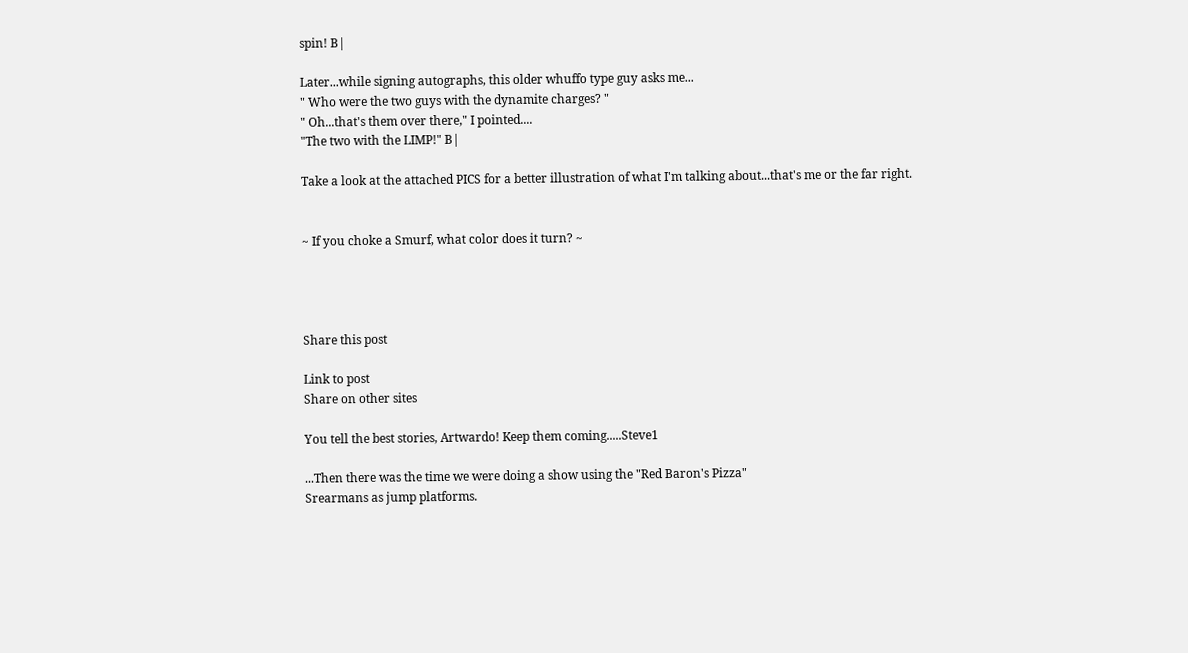spin! B|

Later...while signing autographs, this older whuffo type guy asks me...
" Who were the two guys with the dynamite charges? "
" Oh...that's them over there," I pointed....
"The two with the LIMP!" B|

Take a look at the attached PICS for a better illustration of what I'm talking about...that's me or the far right.


~ If you choke a Smurf, what color does it turn? ~




Share this post

Link to post
Share on other sites

You tell the best stories, Artwardo! Keep them coming.....Steve1

...Then there was the time we were doing a show using the "Red Baron's Pizza"
Srearmans as jump platforms.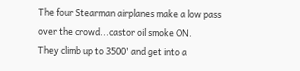The four Stearman airplanes make a low pass over the crowd...castor oil smoke ON.
They climb up to 3500' and get into a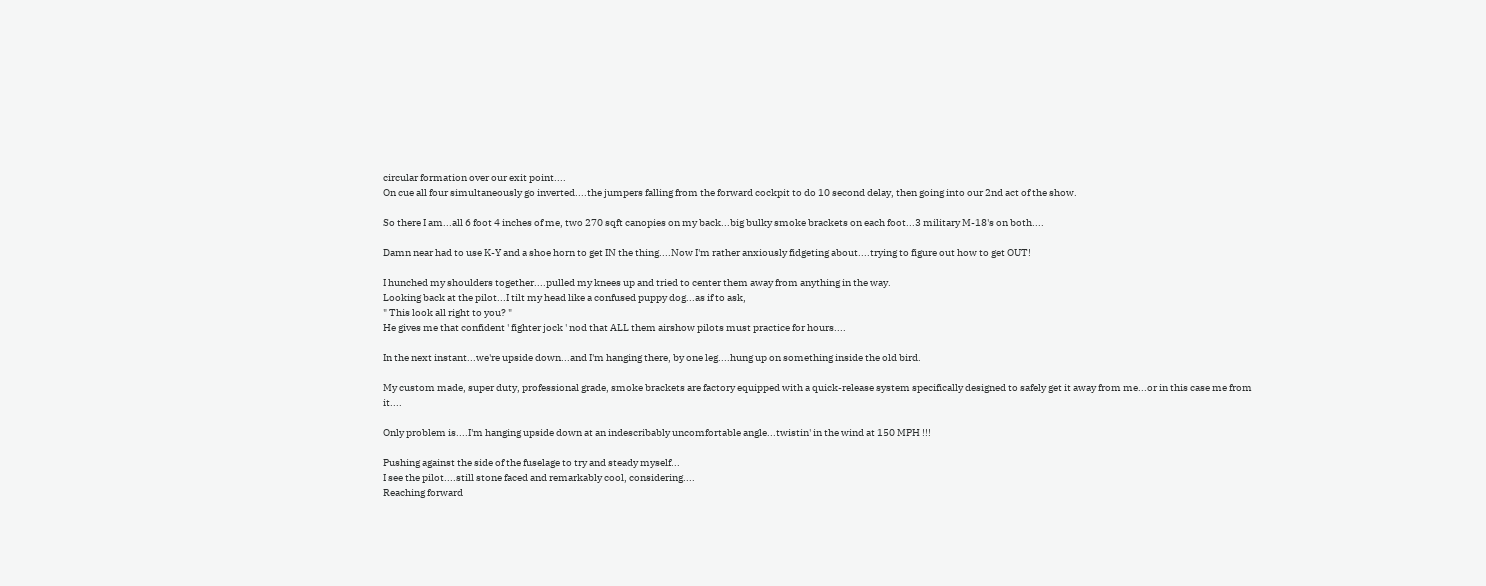circular formation over our exit point....
On cue all four simultaneously go inverted....the jumpers falling from the forward cockpit to do 10 second delay, then going into our 2nd act of the show.

So there I am...all 6 foot 4 inches of me, two 270 sqft canopies on my back...big bulky smoke brackets on each foot...3 military M-18's on both....

Damn near had to use K-Y and a shoe horn to get IN the thing....Now I'm rather anxiously fidgeting about....trying to figure out how to get OUT!

I hunched my shoulders together....pulled my knees up and tried to center them away from anything in the way.
Looking back at the pilot...I tilt my head like a confused puppy dog...as if to ask,
" This look all right to you? "
He gives me that confident ' fighter jock ' nod that ALL them airshow pilots must practice for hours....

In the next instant...we're upside down...and I'm hanging there, by one leg....hung up on something inside the old bird.

My custom made, super duty, professional grade, smoke brackets are factory equipped with a quick-release system specifically designed to safely get it away from me...or in this case me from it....

Only problem is....I'm hanging upside down at an indescribably uncomfortable angle...twistin' in the wind at 150 MPH !!!

Pushing against the side of the fuselage to try and steady myself...
I see the pilot....still stone faced and remarkably cool, considering....
Reaching forward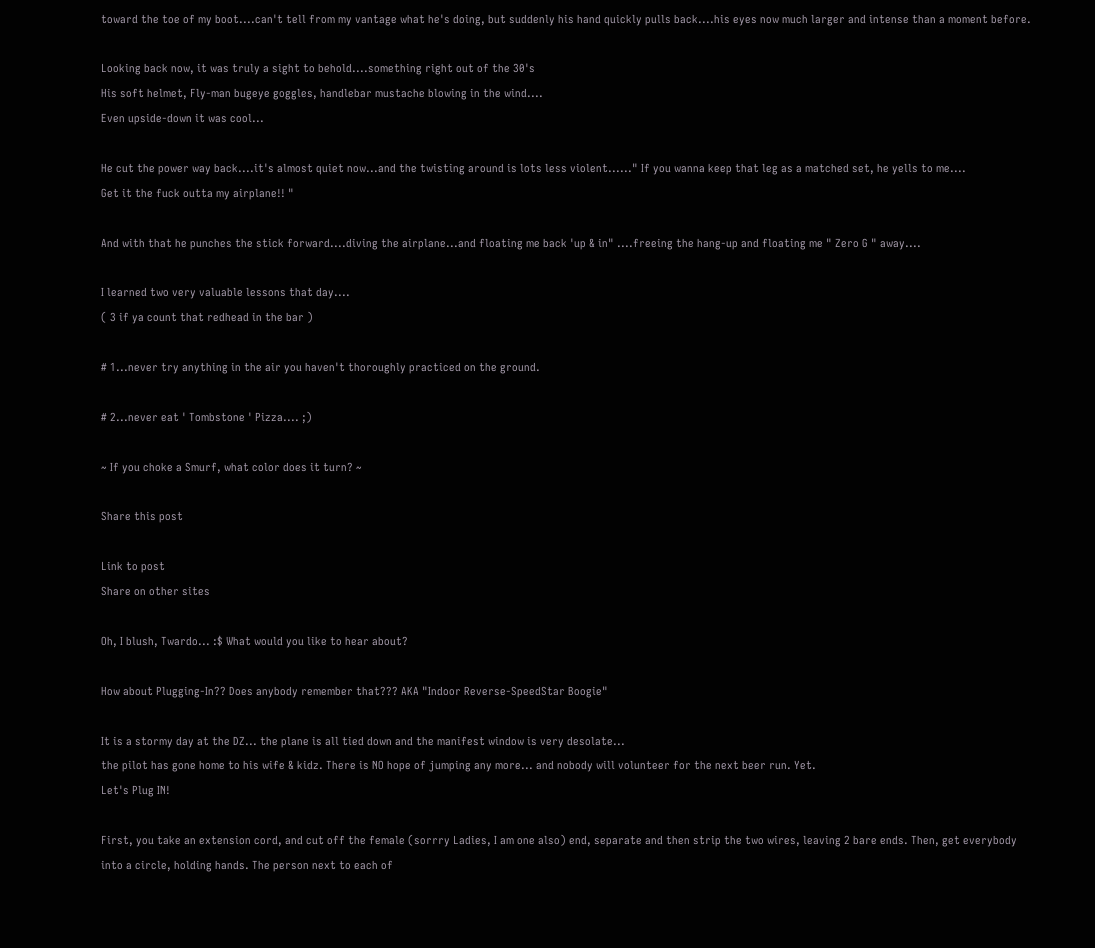toward the toe of my boot....can't tell from my vantage what he's doing, but suddenly his hand quickly pulls back....his eyes now much larger and intense than a moment before.

Looking back now, it was truly a sight to behold....something right out of the 30's
His soft helmet, Fly-man bugeye goggles, handlebar mustache blowing in the wind....
Even upside-down it was cool...

He cut the power way back....it's almost quiet now...and the twisting around is lots less violent......" If you wanna keep that leg as a matched set, he yells to me....
Get it the fuck outta my airplane!! "

And with that he punches the stick forward....diving the airplane...and floating me back 'up & in" ....freeing the hang-up and floating me " Zero G " away....

I learned two very valuable lessons that day....
( 3 if ya count that redhead in the bar )

# 1...never try anything in the air you haven't thoroughly practiced on the ground.

# 2...never eat ' Tombstone ' Pizza.... ;)

~ If you choke a Smurf, what color does it turn? ~

Share this post

Link to post
Share on other sites

Oh, I blush, Twardo... :$ What would you like to hear about?

How about Plugging-In?? Does anybody remember that??? AKA "Indoor Reverse-SpeedStar Boogie"

It is a stormy day at the DZ... the plane is all tied down and the manifest window is very desolate...
the pilot has gone home to his wife & kidz. There is NO hope of jumping any more... and nobody will volunteer for the next beer run. Yet.
Let's Plug IN!

First, you take an extension cord, and cut off the female (sorrry Ladies, I am one also) end, separate and then strip the two wires, leaving 2 bare ends. Then, get everybody into a circle, holding hands. The person next to each of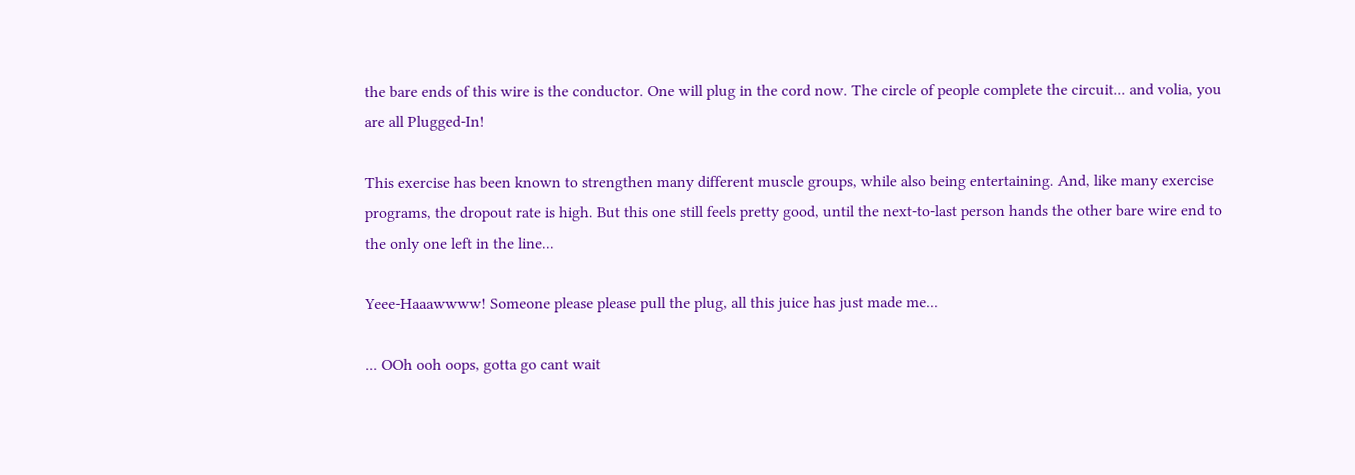the bare ends of this wire is the conductor. One will plug in the cord now. The circle of people complete the circuit... and volia, you are all Plugged-In!

This exercise has been known to strengthen many different muscle groups, while also being entertaining. And, like many exercise programs, the dropout rate is high. But this one still feels pretty good, until the next-to-last person hands the other bare wire end to the only one left in the line...

Yeee-Haaawwww! Someone please please pull the plug, all this juice has just made me...

... OOh ooh oops, gotta go cant wait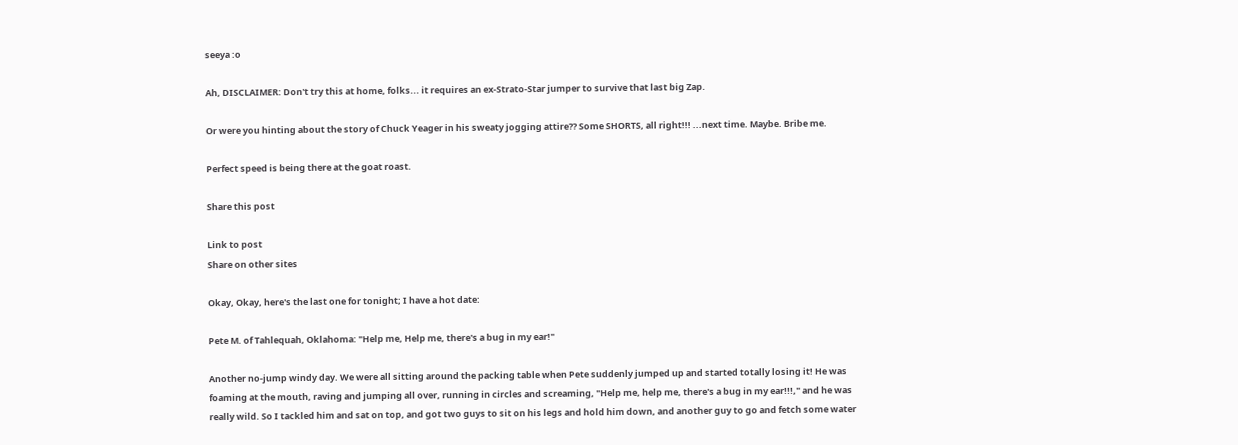seeya :o

Ah, DISCLAIMER: Don't try this at home, folks... it requires an ex-Strato-Star jumper to survive that last big Zap.

Or were you hinting about the story of Chuck Yeager in his sweaty jogging attire?? Some SHORTS, all right!!! ...next time. Maybe. Bribe me.

Perfect speed is being there at the goat roast.

Share this post

Link to post
Share on other sites

Okay, Okay, here's the last one for tonight; I have a hot date:

Pete M. of Tahlequah, Oklahoma: "Help me, Help me, there's a bug in my ear!"

Another no-jump windy day. We were all sitting around the packing table when Pete suddenly jumped up and started totally losing it! He was foaming at the mouth, raving and jumping all over, running in circles and screaming, "Help me, help me, there's a bug in my ear!!!," and he was really wild. So I tackled him and sat on top, and got two guys to sit on his legs and hold him down, and another guy to go and fetch some water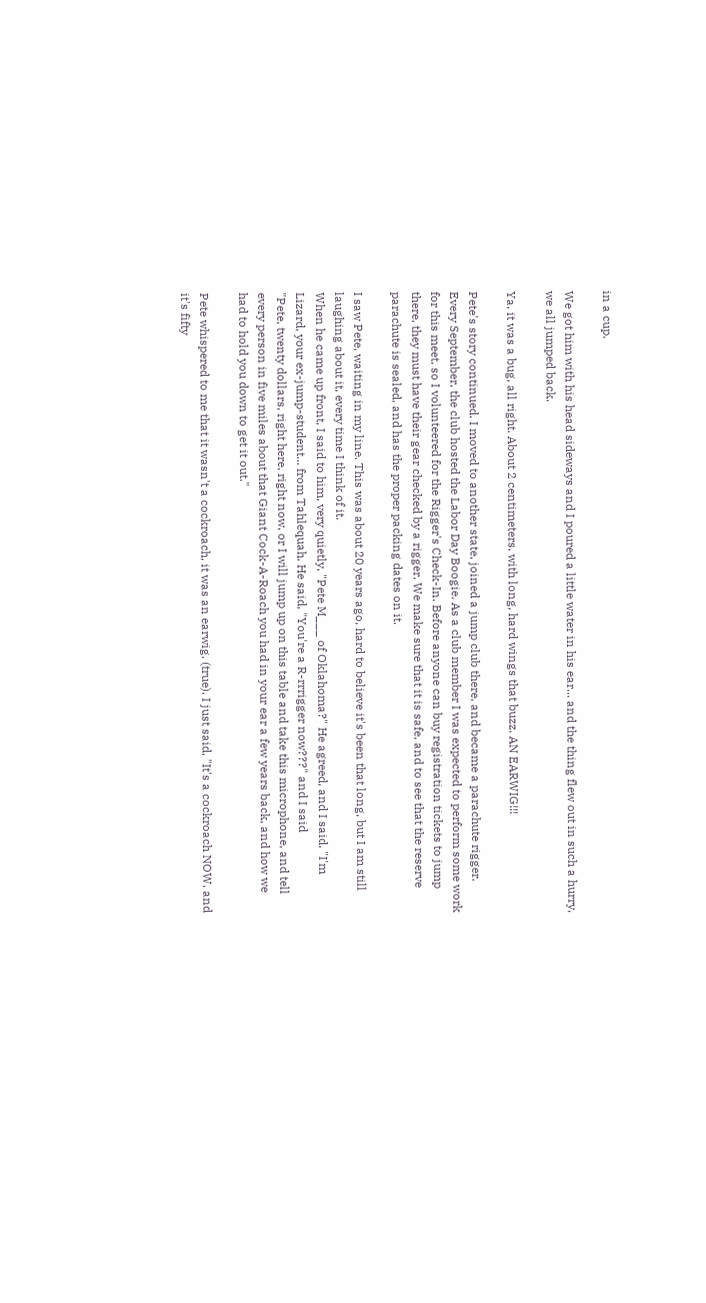in a cup.

We got him with his head sideways and I poured a little water in his ear... and the thing flew out in such a hurry, we all jumped back.

Ya, it was a bug, all right. About 2 centimeters, with long, hard wings that buzz. AN EARWIG!!!

Pete's story continued. I moved to another state, joined a jump club there, and became a parachute rigger. Every September, the club hosted the Labor Day Boogie. As a club member I was expected to perform some work for this meet, so I volunteered for the Rigger's Check-In. Before anyone can buy registration tickets to jump there, they must have their gear checked by a rigger. We make sure that it is safe, and to see that the reserve parachute is sealed, and has the proper packing dates on it.

I saw Pete, waiting in my line. This was about 20 years ago, hard to believe it's been that long, but I am still laughing about it, every time I think of it.
When he came up front, I said to him, very quietly, "Pete M___ of Oklahoma?" He agreed, and I said, "I'm Lizard, your ex-jump-student... from Tahlequah. He said, "You're a R-rrrigger now???" and I said
"Pete, twenty dollars, right here, right now, or I will jump up on this table and take this microphone, and tell every person in five miles about that Giant Cock-A-Roach you had in your ear a few years back, and how we had to hold you down to get it out."

Pete whispered to me that it wasn't a cockroach, it was an earwig. (true). I just said, "It's a cockroach NOW, and it's fifty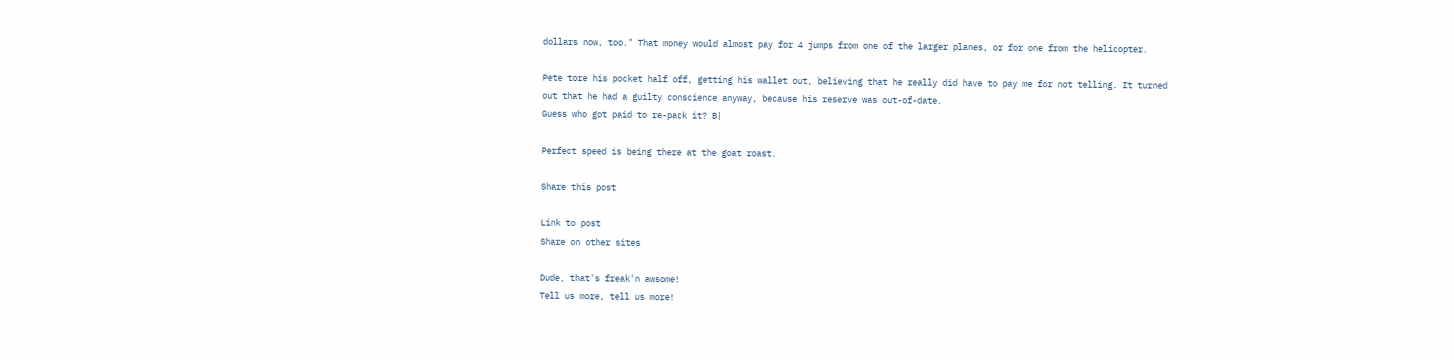dollars now, too." That money would almost pay for 4 jumps from one of the larger planes, or for one from the helicopter.

Pete tore his pocket half off, getting his wallet out, believing that he really did have to pay me for not telling. It turned out that he had a guilty conscience anyway, because his reserve was out-of-date.
Guess who got paid to re-pack it? B|

Perfect speed is being there at the goat roast.

Share this post

Link to post
Share on other sites

Dude, that's freak'n awsome!
Tell us more, tell us more!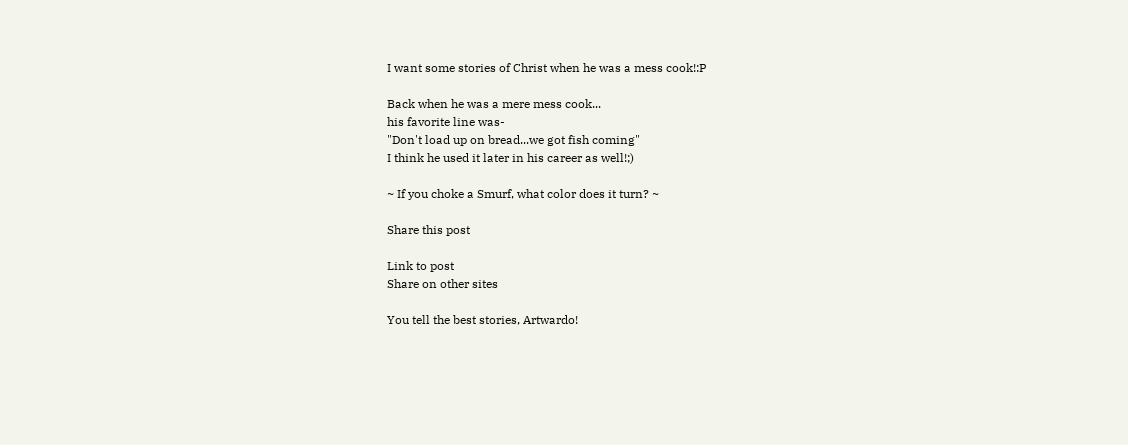I want some stories of Christ when he was a mess cook!:P

Back when he was a mere mess cook...
his favorite line was-
"Don't load up on bread...we got fish coming"
I think he used it later in his career as well!;)

~ If you choke a Smurf, what color does it turn? ~

Share this post

Link to post
Share on other sites

You tell the best stories, Artwardo!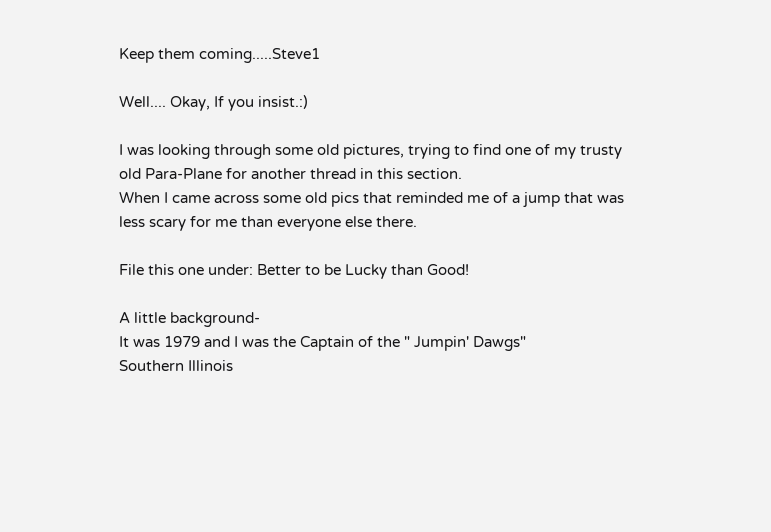Keep them coming.....Steve1

Well.... Okay, If you insist.:)

I was looking through some old pictures, trying to find one of my trusty old Para-Plane for another thread in this section.
When I came across some old pics that reminded me of a jump that was less scary for me than everyone else there.

File this one under: Better to be Lucky than Good!

A little background-
It was 1979 and I was the Captain of the " Jumpin' Dawgs"
Southern Illinois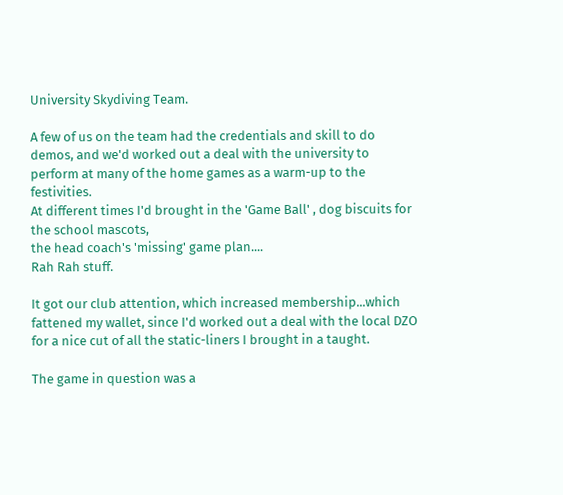University Skydiving Team.

A few of us on the team had the credentials and skill to do demos, and we'd worked out a deal with the university to perform at many of the home games as a warm-up to the festivities.
At different times I'd brought in the 'Game Ball' , dog biscuits for the school mascots,
the head coach's 'missing' game plan....
Rah Rah stuff.

It got our club attention, which increased membership...which fattened my wallet, since I'd worked out a deal with the local DZO for a nice cut of all the static-liners I brought in a taught.

The game in question was a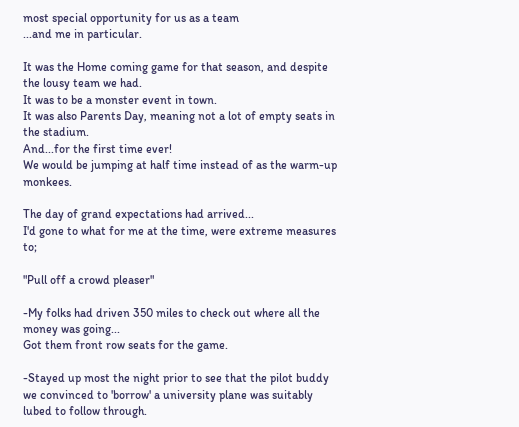most special opportunity for us as a team
...and me in particular.

It was the Home coming game for that season, and despite the lousy team we had.
It was to be a monster event in town.
It was also Parents Day, meaning not a lot of empty seats in the stadium.
And...for the first time ever!
We would be jumping at half time instead of as the warm-up monkees.

The day of grand expectations had arrived...
I'd gone to what for me at the time, were extreme measures to;

"Pull off a crowd pleaser"

-My folks had driven 350 miles to check out where all the money was going...
Got them front row seats for the game.

-Stayed up most the night prior to see that the pilot buddy we convinced to 'borrow' a university plane was suitably lubed to follow through.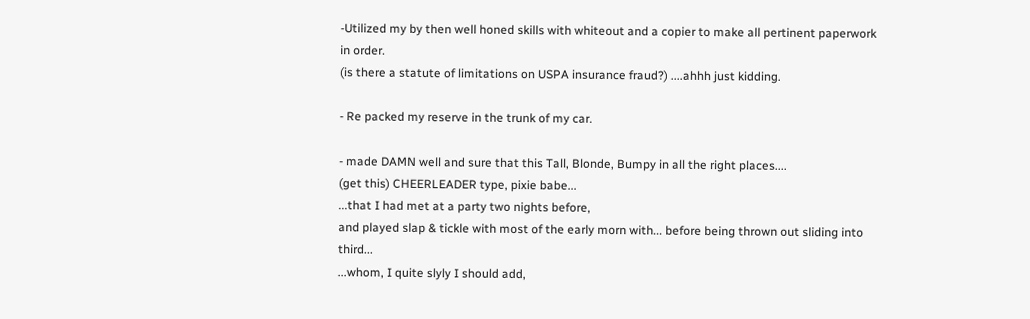-Utilized my by then well honed skills with whiteout and a copier to make all pertinent paperwork in order.
(is there a statute of limitations on USPA insurance fraud?) ....ahhh just kidding.

- Re packed my reserve in the trunk of my car.

- made DAMN well and sure that this Tall, Blonde, Bumpy in all the right places....
(get this) CHEERLEADER type, pixie babe...
...that I had met at a party two nights before,
and played slap & tickle with most of the early morn with... before being thrown out sliding into third...
...whom, I quite slyly I should add,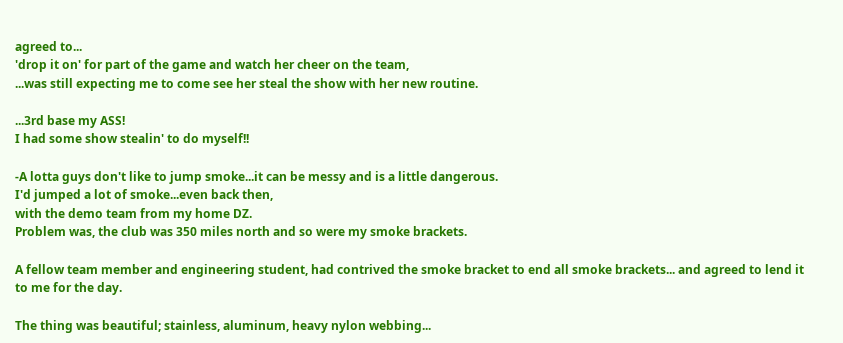agreed to...
'drop it on' for part of the game and watch her cheer on the team,
...was still expecting me to come see her steal the show with her new routine.

...3rd base my ASS!
I had some show stealin' to do myself!!

-A lotta guys don't like to jump smoke...it can be messy and is a little dangerous.
I'd jumped a lot of smoke...even back then,
with the demo team from my home DZ.
Problem was, the club was 350 miles north and so were my smoke brackets.

A fellow team member and engineering student, had contrived the smoke bracket to end all smoke brackets... and agreed to lend it to me for the day.

The thing was beautiful; stainless, aluminum, heavy nylon webbing...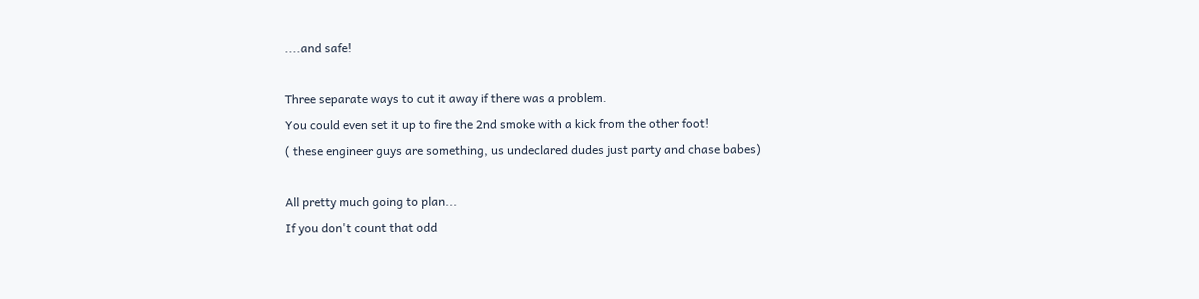....and safe!

Three separate ways to cut it away if there was a problem.
You could even set it up to fire the 2nd smoke with a kick from the other foot!
( these engineer guys are something, us undeclared dudes just party and chase babes)

All pretty much going to plan...
If you don't count that odd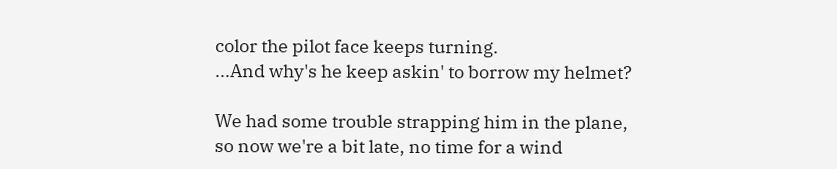color the pilot face keeps turning.
...And why's he keep askin' to borrow my helmet?

We had some trouble strapping him in the plane,
so now we're a bit late, no time for a wind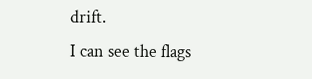drift.
I can see the flags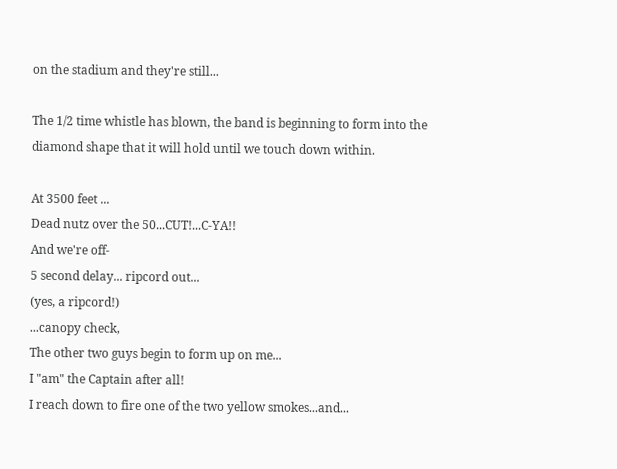on the stadium and they're still...

The 1/2 time whistle has blown, the band is beginning to form into the diamond shape that it will hold until we touch down within.

At 3500 feet ...
Dead nutz over the 50...CUT!...C-YA!!
And we're off-
5 second delay... ripcord out...
(yes, a ripcord!)
...canopy check,
The other two guys begin to form up on me...
I "am" the Captain after all!
I reach down to fire one of the two yellow smokes...and...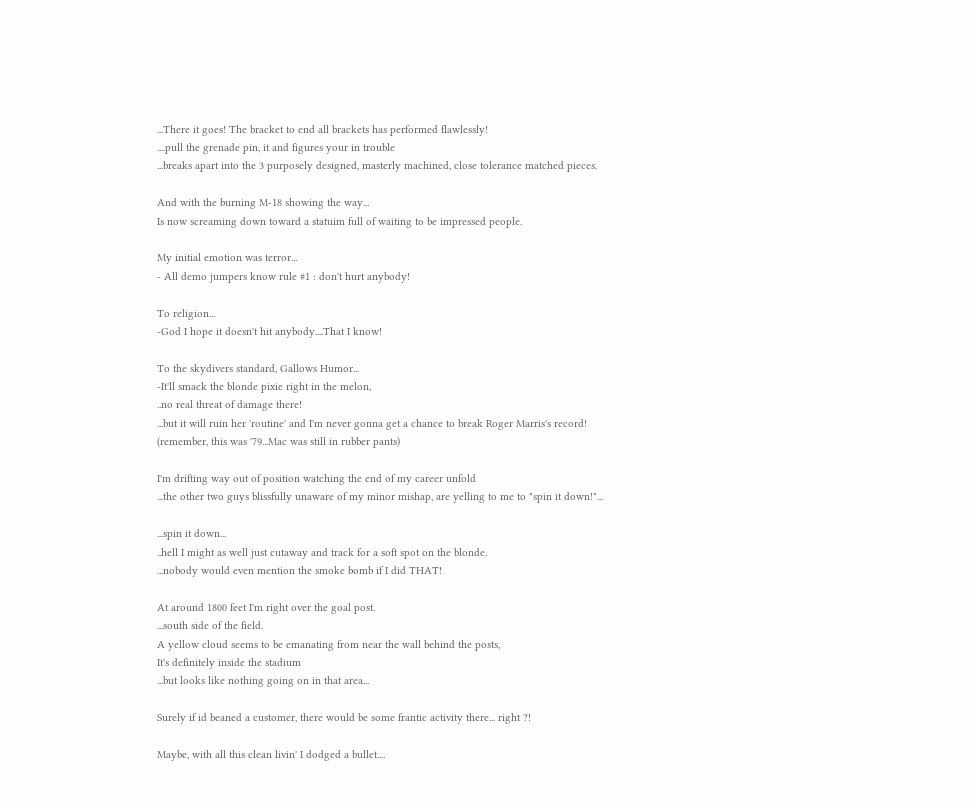...There it goes! The bracket to end all brackets has performed flawlessly!
....pull the grenade pin, it and figures your in trouble
...breaks apart into the 3 purposely designed, masterly machined, close tolerance matched pieces.

And with the burning M-18 showing the way...
Is now screaming down toward a statuim full of waiting to be impressed people.

My initial emotion was terror...
- All demo jumpers know rule #1 : don't hurt anybody!

To religion...
-God I hope it doesn't hit anybody....That I know!

To the skydivers standard, Gallows Humor...
-It'll smack the blonde pixie right in the melon,
..no real threat of damage there!
...but it will ruin her 'routine' and I'm never gonna get a chance to break Roger Marris's record!
(remember, this was '79...Mac was still in rubber pants)

I'm drifting way out of position watching the end of my career unfold
...the other two guys blissfully unaware of my minor mishap, are yelling to me to "spin it down!"...

...spin it down...
..hell I might as well just cutaway and track for a soft spot on the blonde.
...nobody would even mention the smoke bomb if I did THAT!

At around 1800 feet I'm right over the goal post.
...south side of the field.
A yellow cloud seems to be emanating from near the wall behind the posts,
It's definitely inside the stadium
...but looks like nothing going on in that area...

Surely if id beaned a customer, there would be some frantic activity there... right ?!

Maybe, with all this clean livin' I dodged a bullet....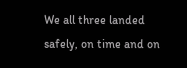We all three landed safely, on time and on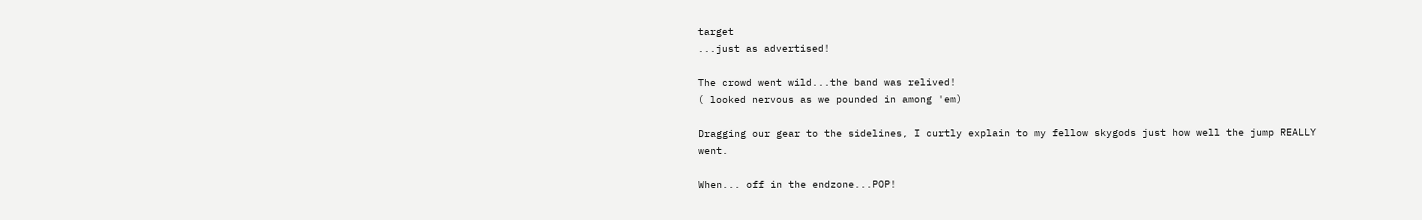target
...just as advertised!

The crowd went wild...the band was relived!
( looked nervous as we pounded in among 'em)

Dragging our gear to the sidelines, I curtly explain to my fellow skygods just how well the jump REALLY went.

When... off in the endzone...POP!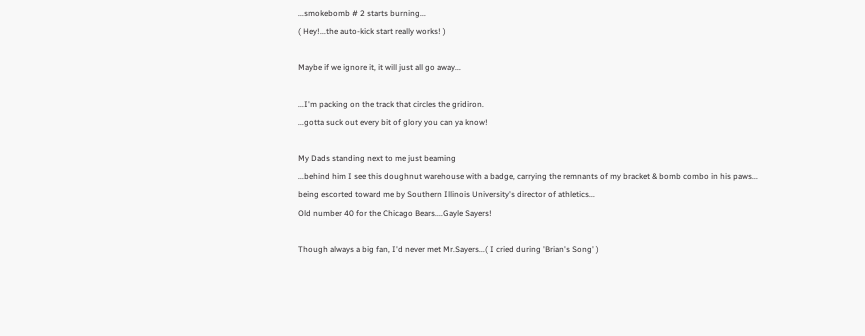...smokebomb # 2 starts burning...
( Hey!...the auto-kick start really works! )

Maybe if we ignore it, it will just all go away...

...I'm packing on the track that circles the gridiron.
...gotta suck out every bit of glory you can ya know!

My Dads standing next to me just beaming
...behind him I see this doughnut warehouse with a badge, carrying the remnants of my bracket & bomb combo in his paws...
being escorted toward me by Southern Illinois University's director of athletics...
Old number 40 for the Chicago Bears....Gayle Sayers!

Though always a big fan, I'd never met Mr.Sayers...( I cried during 'Brian's Song' )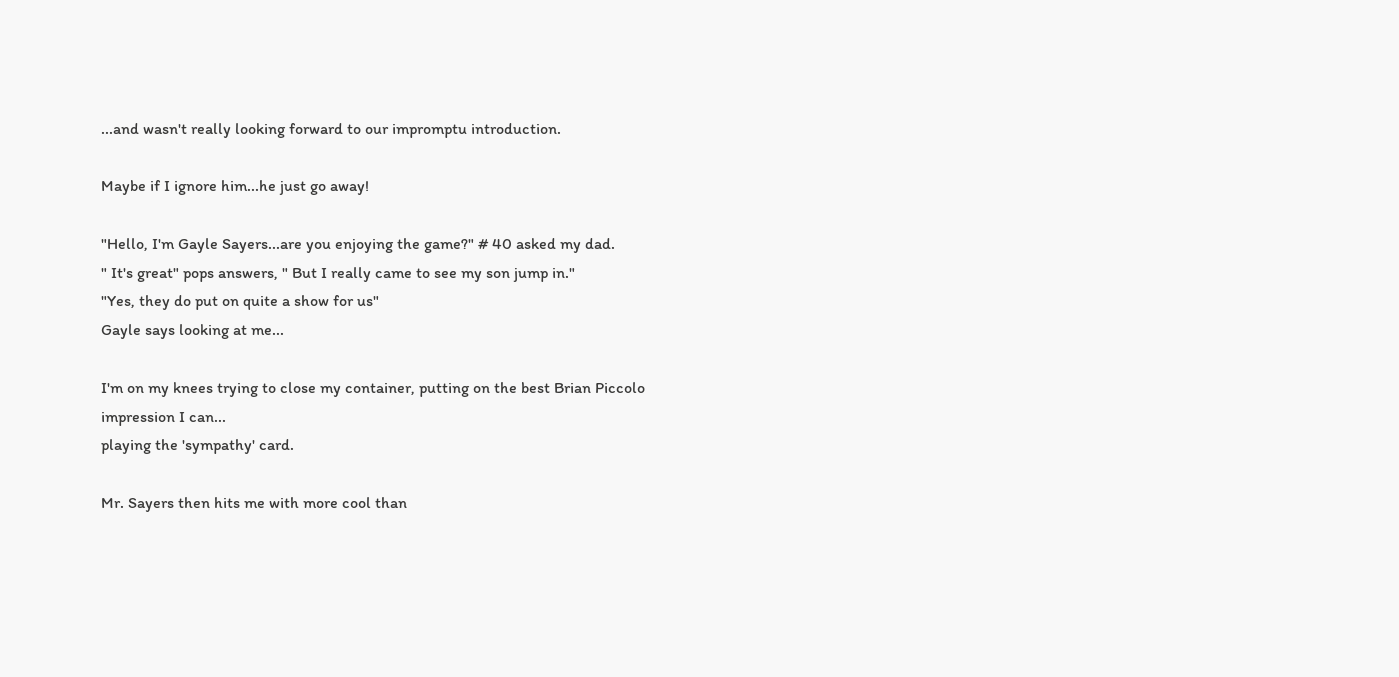...and wasn't really looking forward to our impromptu introduction.

Maybe if I ignore him...he just go away!

"Hello, I'm Gayle Sayers...are you enjoying the game?" # 40 asked my dad.
" It's great" pops answers, " But I really came to see my son jump in."
"Yes, they do put on quite a show for us"
Gayle says looking at me...

I'm on my knees trying to close my container, putting on the best Brian Piccolo
impression I can...
playing the 'sympathy' card.

Mr. Sayers then hits me with more cool than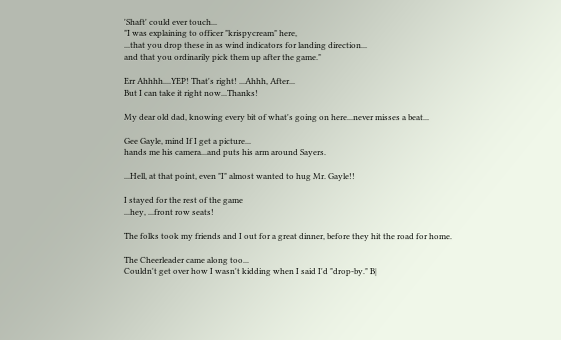'Shaft' could ever touch...
"I was explaining to officer "krispycream" here,
...that you drop these in as wind indicators for landing direction...
and that you ordinarily pick them up after the game."

Err Ahhhh....YEP! That's right! ...Ahhh, After...
But I can take it right now...Thanks!

My dear old dad, knowing every bit of what's going on here...never misses a beat...

Gee Gayle, mind If I get a picture...
hands me his camera...and puts his arm around Sayers.

...Hell, at that point, even "I" almost wanted to hug Mr. Gayle!!

I stayed for the rest of the game
...hey, ...front row seats!

The folks took my friends and I out for a great dinner, before they hit the road for home.

The Cheerleader came along too...
Couldn't get over how I wasn't kidding when I said I'd "drop-by." B|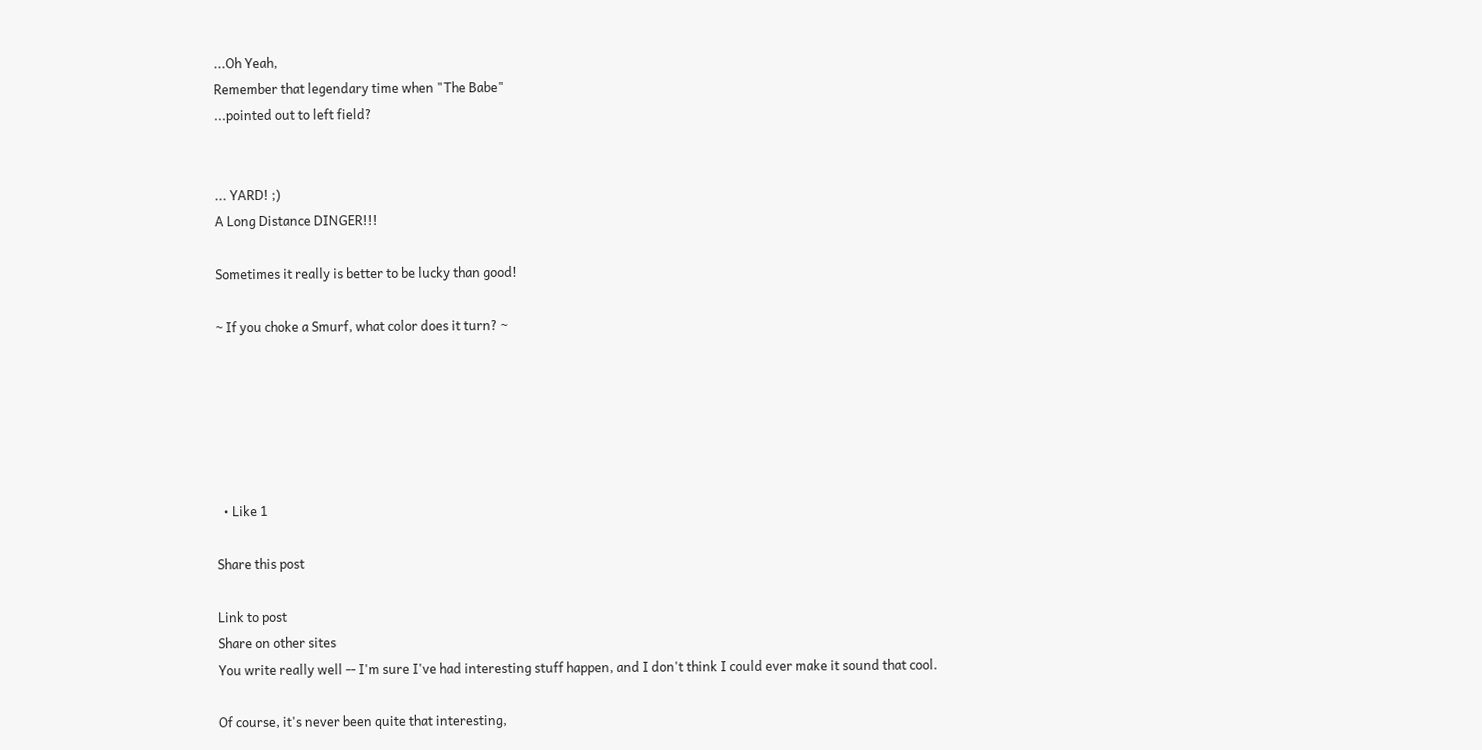...Oh Yeah,
Remember that legendary time when "The Babe"
...pointed out to left field?


... YARD! ;)
A Long Distance DINGER!!!

Sometimes it really is better to be lucky than good!

~ If you choke a Smurf, what color does it turn? ~






  • Like 1

Share this post

Link to post
Share on other sites
You write really well -- I'm sure I've had interesting stuff happen, and I don't think I could ever make it sound that cool.

Of course, it's never been quite that interesting,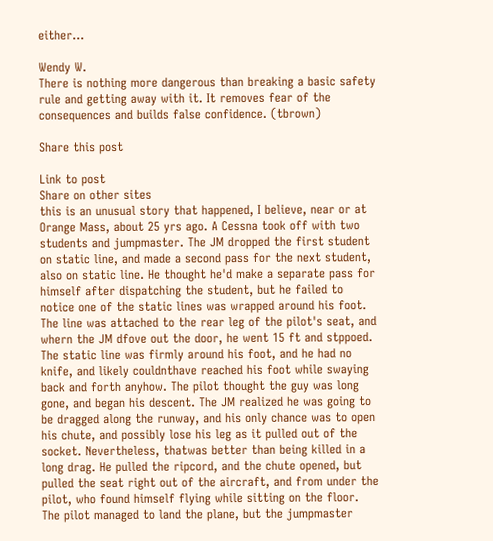either...

Wendy W.
There is nothing more dangerous than breaking a basic safety rule and getting away with it. It removes fear of the consequences and builds false confidence. (tbrown)

Share this post

Link to post
Share on other sites
this is an unusual story that happened, I believe, near or at Orange Mass, about 25 yrs ago. A Cessna took off with two students and jumpmaster. The JM dropped the first student on static line, and made a second pass for the next student, also on static line. He thought he'd make a separate pass for himself after dispatching the student, but he failed to notice one of the static lines was wrapped around his foot. The line was attached to the rear leg of the pilot's seat, and whern the JM dfove out the door, he went 15 ft and stppoed. The static line was firmly around his foot, and he had no knife, and likely couldnthave reached his foot while swaying back and forth anyhow. The pilot thought the guy was long gone, and began his descent. The JM realized he was going to be dragged along the runway, and his only chance was to open his chute, and possibly lose his leg as it pulled out of the socket. Nevertheless, thatwas better than being killed in a long drag. He pulled the ripcord, and the chute opened, but pulled the seat right out of the aircraft, and from under the pilot, who found himself flying while sitting on the floor. The pilot managed to land the plane, but the jumpmaster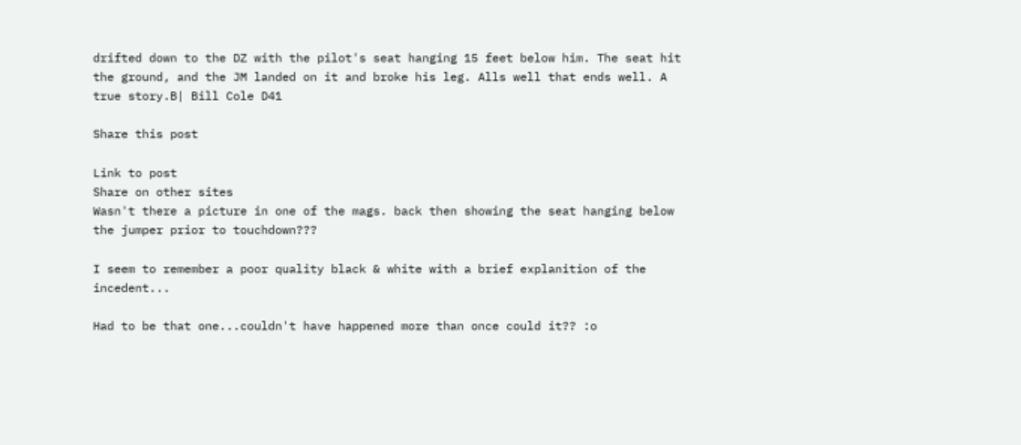drifted down to the DZ with the pilot's seat hanging 15 feet below him. The seat hit the ground, and the JM landed on it and broke his leg. Alls well that ends well. A true story.B| Bill Cole D41

Share this post

Link to post
Share on other sites
Wasn't there a picture in one of the mags. back then showing the seat hanging below the jumper prior to touchdown???

I seem to remember a poor quality black & white with a brief explanition of the incedent...

Had to be that one...couldn't have happened more than once could it?? :o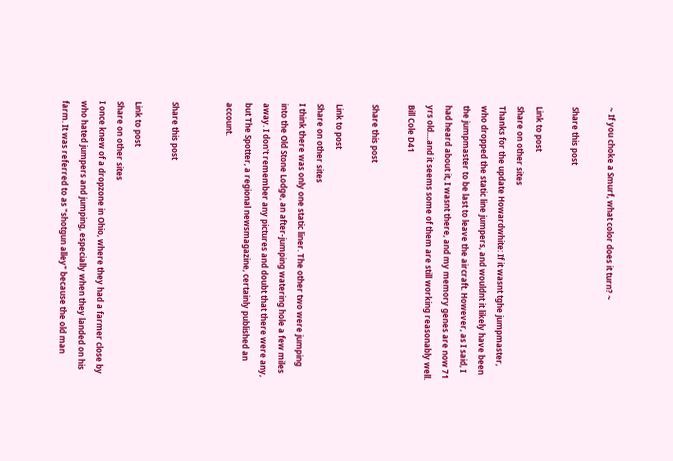~ If you choke a Smurf, what color does it turn? ~

Share this post

Link to post
Share on other sites
Thanks for the update Howardwhite: If it wasnt tghe jumpmaster, who dropped the static line jumpers, and wouldnt it likely have been the jumpmaster to be last to leave the aircraft. However, as I said, I had heard about it, I wasnt there, and my memory genes are now 71 yrs old....and it seems some of them are still working reasonably well. Bill Cole D41

Share this post

Link to post
Share on other sites
I think there was only one static liner. The other two were jumping into the Old Stone Lodge, an after-jumping watering hole a few miles away. I don't remember any pictures and doubt that there were any, but The Spotter, a regional newsmagazine, certainly published an account.


Share this post

Link to post
Share on other sites
I once knew of a dropzone in Ohio, where they had a farmer close by who hated jumpers and jumping, especially when they landed on his farm. It was referred to as "shotgun alley" because the old man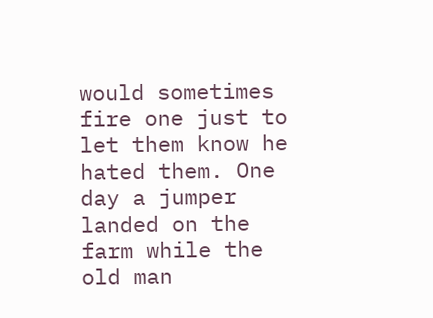would sometimes fire one just to let them know he hated them. One day a jumper landed on the farm while the old man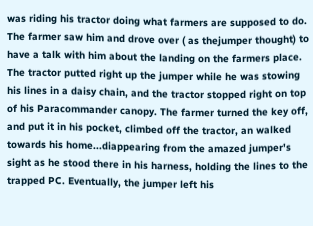was riding his tractor doing what farmers are supposed to do. The farmer saw him and drove over ( as thejumper thought) to have a talk with him about the landing on the farmers place. The tractor putted right up the jumper while he was stowing his lines in a daisy chain, and the tractor stopped right on top of his Paracommander canopy. The farmer turned the key off, and put it in his pocket, climbed off the tractor, an walked towards his home...diappearing from the amazed jumper's sight as he stood there in his harness, holding the lines to the trapped PC. Eventually, the jumper left his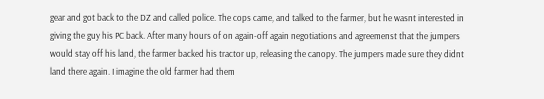gear and got back to the DZ and called police. The cops came, and talked to the farmer, but he wasnt interested in giving the guy his PC back. After many hours of on again-off again negotiations and agreemenst that the jumpers would stay off his land, the farmer backed his tractor up, releasing the canopy. The jumpers made sure they didnt land there again. I imagine the old farmer had them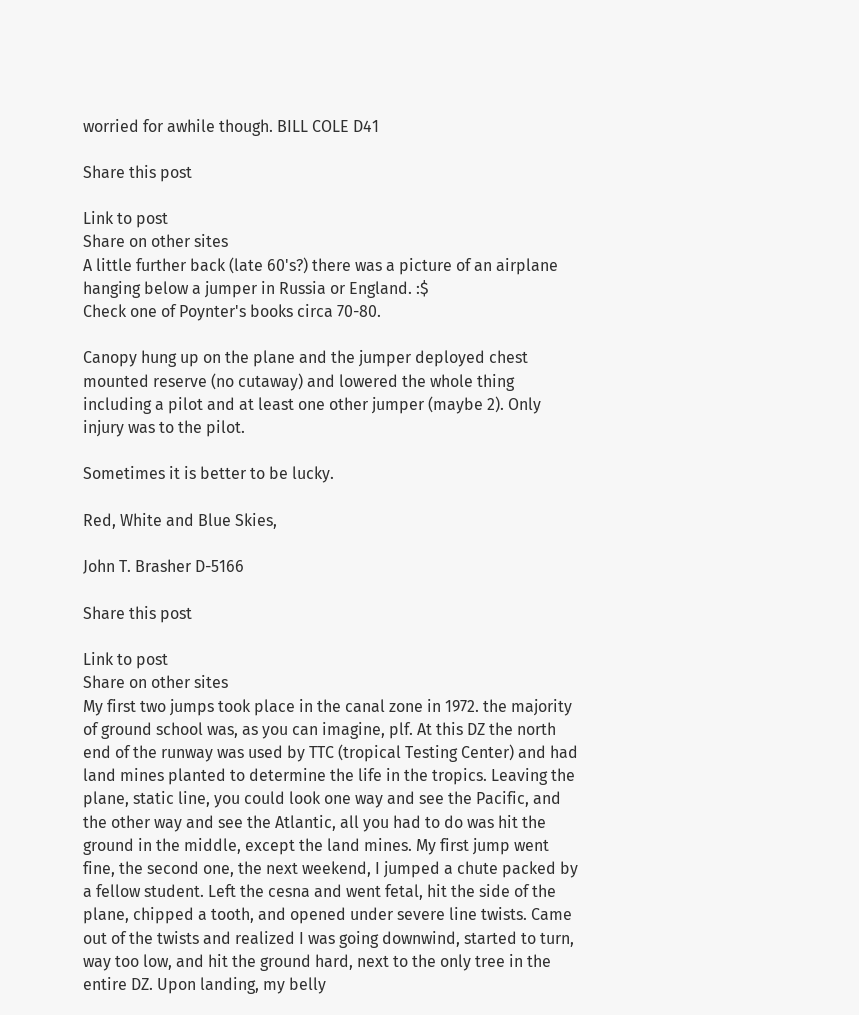worried for awhile though. BILL COLE D41

Share this post

Link to post
Share on other sites
A little further back (late 60's?) there was a picture of an airplane hanging below a jumper in Russia or England. :$
Check one of Poynter's books circa 70-80.

Canopy hung up on the plane and the jumper deployed chest mounted reserve (no cutaway) and lowered the whole thing including a pilot and at least one other jumper (maybe 2). Only injury was to the pilot.

Sometimes it is better to be lucky.

Red, White and Blue Skies,

John T. Brasher D-5166

Share this post

Link to post
Share on other sites
My first two jumps took place in the canal zone in 1972. the majority of ground school was, as you can imagine, plf. At this DZ the north end of the runway was used by TTC (tropical Testing Center) and had land mines planted to determine the life in the tropics. Leaving the plane, static line, you could look one way and see the Pacific, and the other way and see the Atlantic, all you had to do was hit the ground in the middle, except the land mines. My first jump went fine, the second one, the next weekend, I jumped a chute packed by a fellow student. Left the cesna and went fetal, hit the side of the plane, chipped a tooth, and opened under severe line twists. Came out of the twists and realized I was going downwind, started to turn, way too low, and hit the ground hard, next to the only tree in the entire DZ. Upon landing, my belly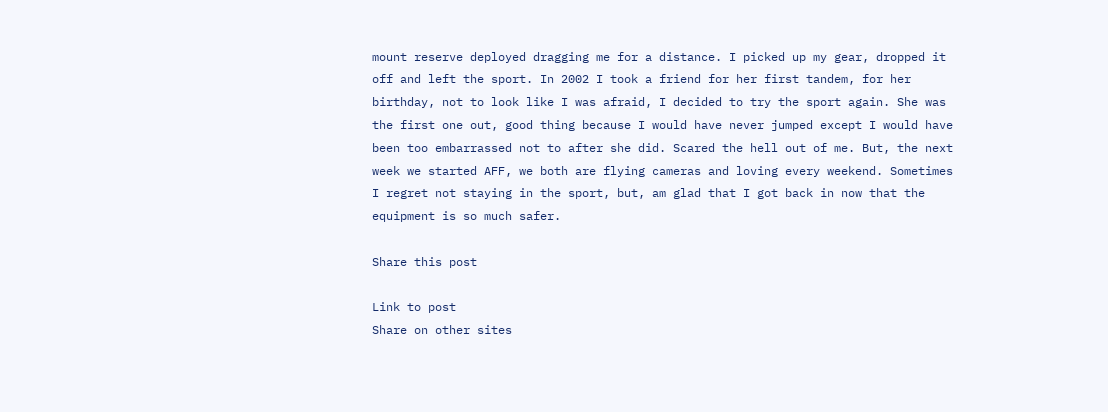mount reserve deployed dragging me for a distance. I picked up my gear, dropped it off and left the sport. In 2002 I took a friend for her first tandem, for her birthday, not to look like I was afraid, I decided to try the sport again. She was the first one out, good thing because I would have never jumped except I would have been too embarrassed not to after she did. Scared the hell out of me. But, the next week we started AFF, we both are flying cameras and loving every weekend. Sometimes I regret not staying in the sport, but, am glad that I got back in now that the equipment is so much safer.

Share this post

Link to post
Share on other sites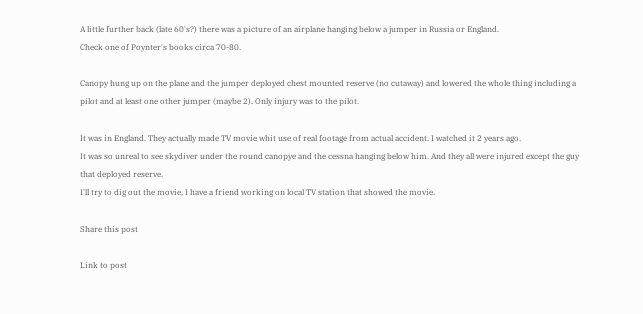A little further back (late 60's?) there was a picture of an airplane hanging below a jumper in Russia or England.
Check one of Poynter's books circa 70-80.

Canopy hung up on the plane and the jumper deployed chest mounted reserve (no cutaway) and lowered the whole thing including a pilot and at least one other jumper (maybe 2). Only injury was to the pilot.

It was in England. They actually made TV movie whit use of real footage from actual accident. I watched it 2 years ago.
It was so unreal to see skydiver under the round canopye and the cessna hanging below him. And they all were injured except the guy that deployed reserve.
I'll try to dig out the movie, I have a friend working on local TV station that showed the movie.

Share this post

Link to post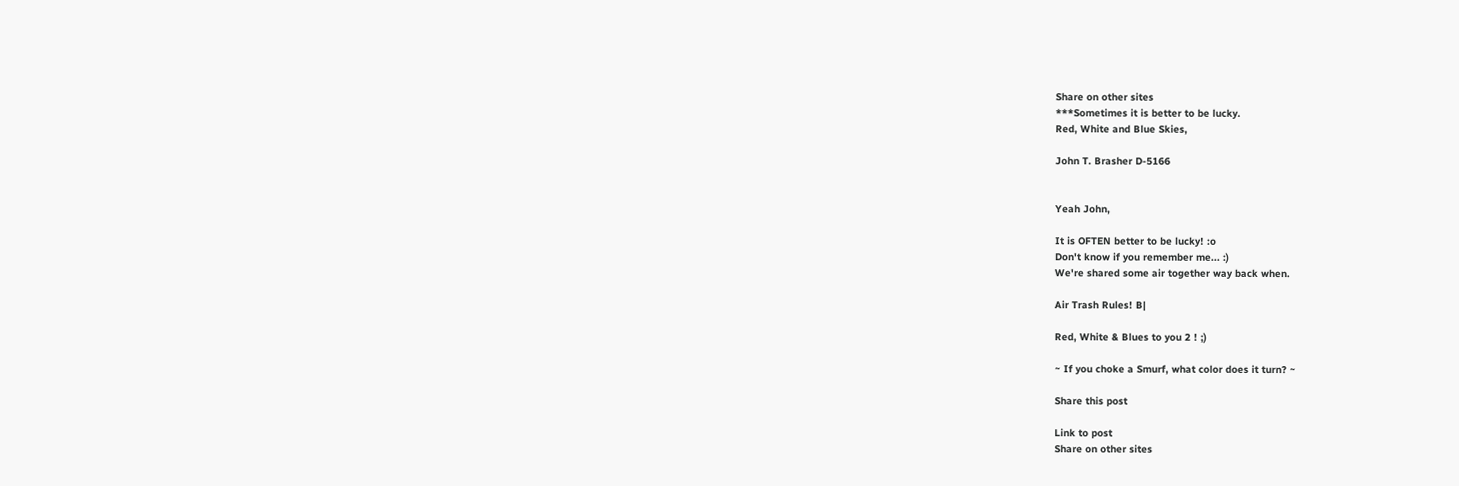Share on other sites
***Sometimes it is better to be lucky.
Red, White and Blue Skies,

John T. Brasher D-5166


Yeah John,

It is OFTEN better to be lucky! :o
Don't know if you remember me... :)
We're shared some air together way back when.

Air Trash Rules! B|

Red, White & Blues to you 2 ! ;)

~ If you choke a Smurf, what color does it turn? ~

Share this post

Link to post
Share on other sites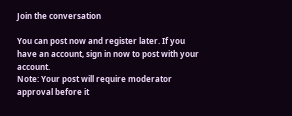Join the conversation

You can post now and register later. If you have an account, sign in now to post with your account.
Note: Your post will require moderator approval before it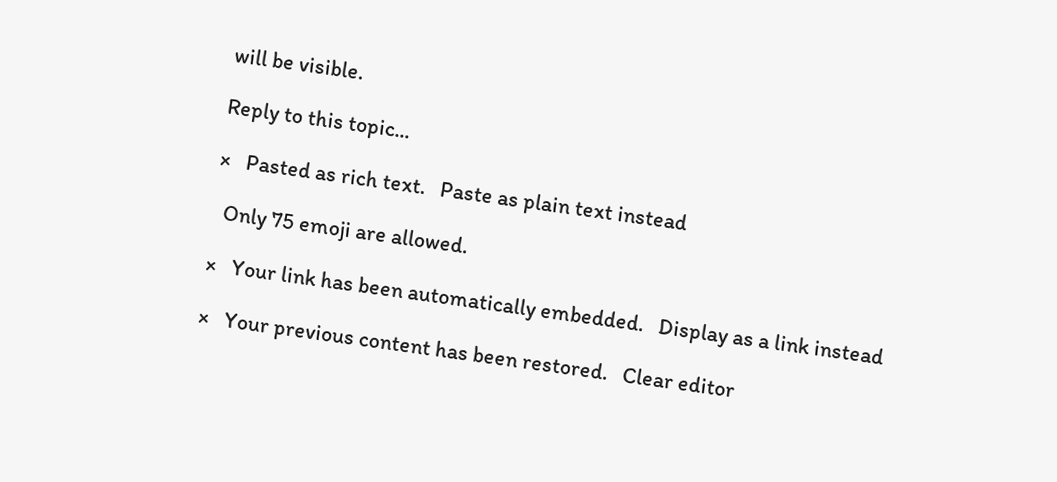will be visible.

Reply to this topic...

×   Pasted as rich text.   Paste as plain text instead

  Only 75 emoji are allowed.

×   Your link has been automatically embedded.   Display as a link instead

×   Your previous content has been restored.   Clear editor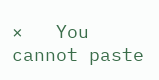×   You cannot paste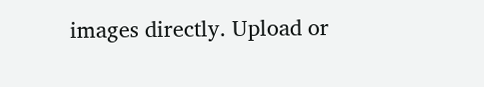images directly. Upload or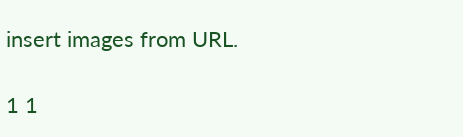insert images from URL.

1 1